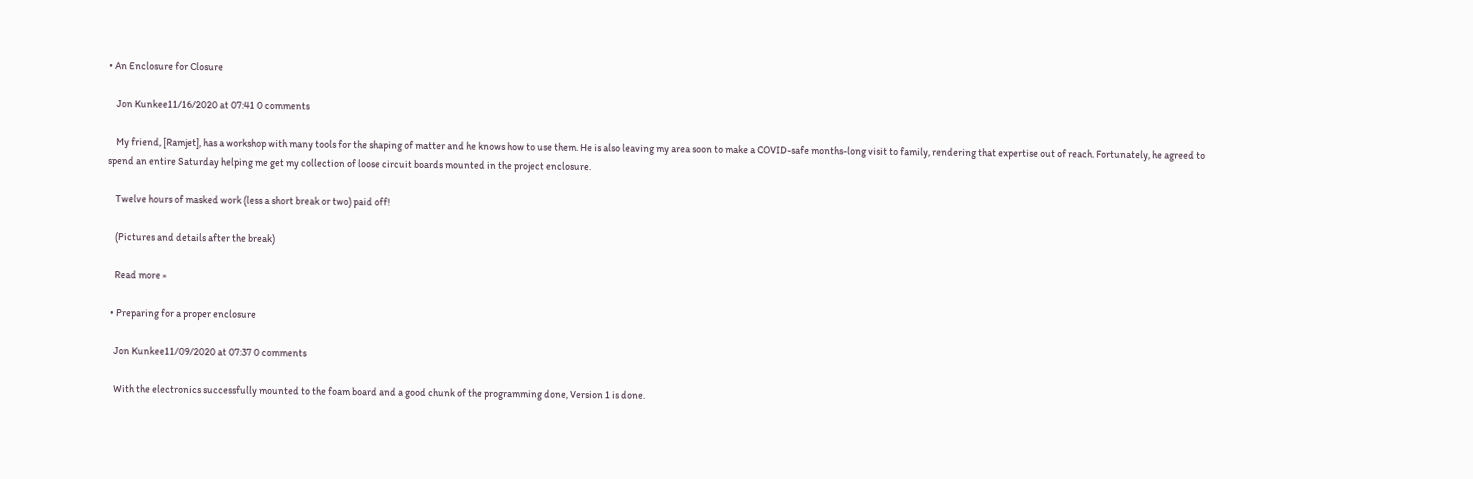• An Enclosure for Closure

    Jon Kunkee11/16/2020 at 07:41 0 comments

    My friend, [Ramjet], has a workshop with many tools for the shaping of matter and he knows how to use them. He is also leaving my area soon to make a COVID-safe months-long visit to family, rendering that expertise out of reach. Fortunately, he agreed to spend an entire Saturday helping me get my collection of loose circuit boards mounted in the project enclosure.

    Twelve hours of masked work (less a short break or two) paid off!

    (Pictures and details after the break)

    Read more »

  • Preparing for a proper enclosure

    Jon Kunkee11/09/2020 at 07:37 0 comments

    With the electronics successfully mounted to the foam board and a good chunk of the programming done, Version 1 is done.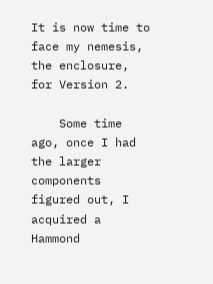It is now time to face my nemesis, the enclosure, for Version 2.

    Some time ago, once I had the larger components figured out, I acquired a Hammond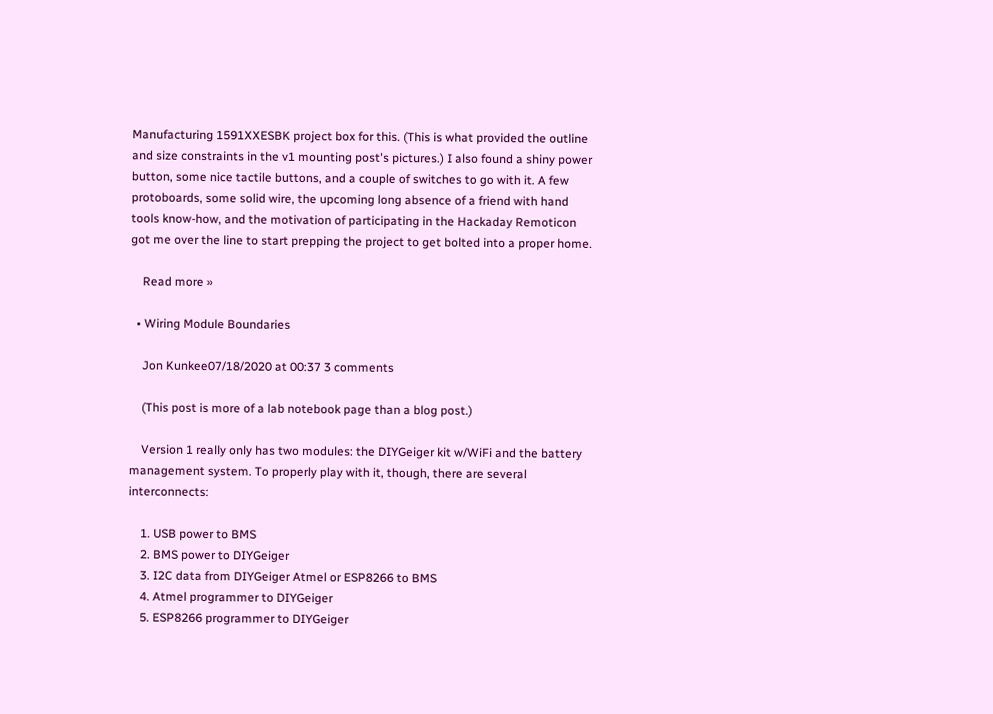Manufacturing 1591XXESBK project box for this. (This is what provided the outline and size constraints in the v1 mounting post's pictures.) I also found a shiny power button, some nice tactile buttons, and a couple of switches to go with it. A few protoboards, some solid wire, the upcoming long absence of a friend with hand tools know-how, and the motivation of participating in the Hackaday Remoticon got me over the line to start prepping the project to get bolted into a proper home.

    Read more »

  • Wiring Module Boundaries

    Jon Kunkee07/18/2020 at 00:37 3 comments

    (This post is more of a lab notebook page than a blog post.)

    Version 1 really only has two modules: the DIYGeiger kit w/WiFi and the battery management system. To properly play with it, though, there are several interconnects:

    1. USB power to BMS
    2. BMS power to DIYGeiger
    3. I2C data from DIYGeiger Atmel or ESP8266 to BMS
    4. Atmel programmer to DIYGeiger
    5. ESP8266 programmer to DIYGeiger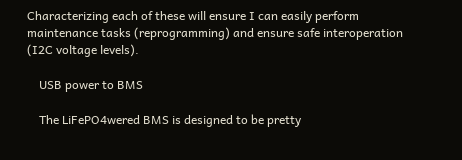Characterizing each of these will ensure I can easily perform maintenance tasks (reprogramming) and ensure safe interoperation (I2C voltage levels).

    USB power to BMS

    The LiFePO4wered BMS is designed to be pretty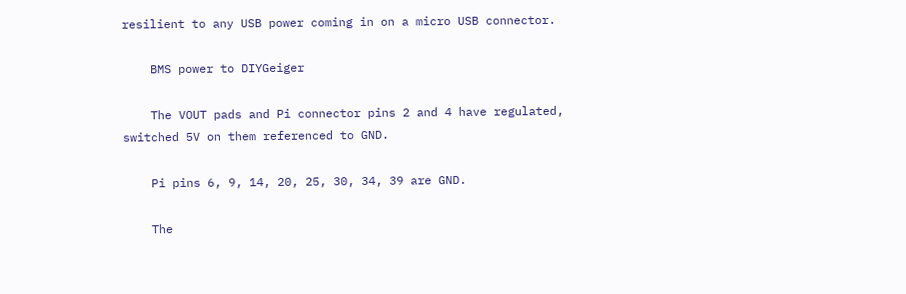resilient to any USB power coming in on a micro USB connector.

    BMS power to DIYGeiger

    The VOUT pads and Pi connector pins 2 and 4 have regulated, switched 5V on them referenced to GND.

    Pi pins 6, 9, 14, 20, 25, 30, 34, 39 are GND.

    The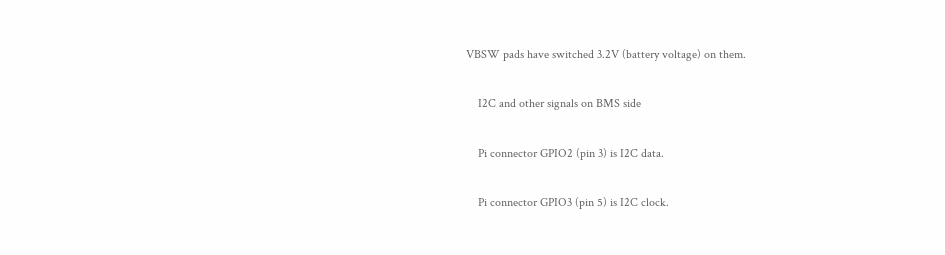VBSW pads have switched 3.2V (battery voltage) on them.

    I2C and other signals on BMS side

    Pi connector GPIO2 (pin 3) is I2C data.

    Pi connector GPIO3 (pin 5) is I2C clock.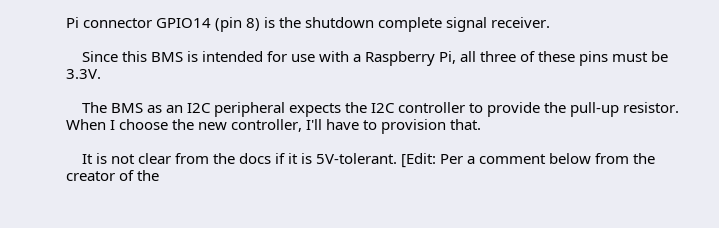Pi connector GPIO14 (pin 8) is the shutdown complete signal receiver.

    Since this BMS is intended for use with a Raspberry Pi, all three of these pins must be 3.3V.

    The BMS as an I2C peripheral expects the I2C controller to provide the pull-up resistor. When I choose the new controller, I'll have to provision that.

    It is not clear from the docs if it is 5V-tolerant. [Edit: Per a comment below from the creator of the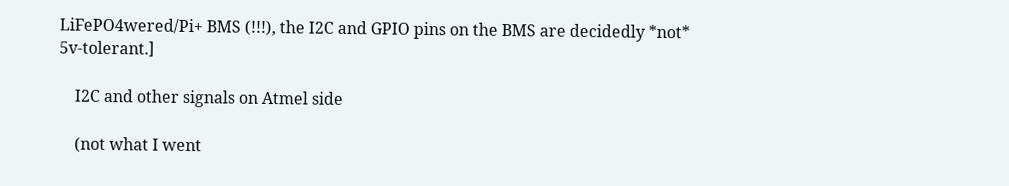LiFePO4wered/Pi+ BMS (!!!), the I2C and GPIO pins on the BMS are decidedly *not* 5v-tolerant.]

    I2C and other signals on Atmel side

    (not what I went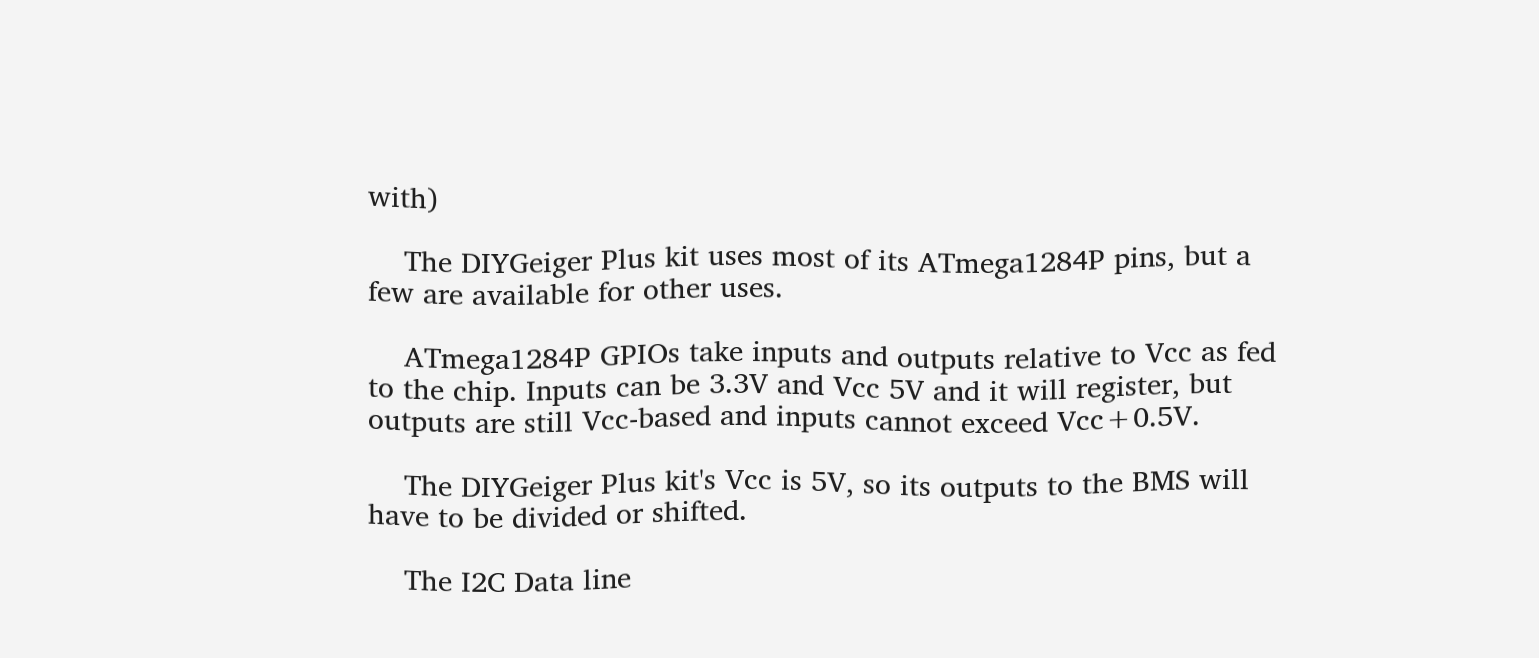with)

    The DIYGeiger Plus kit uses most of its ATmega1284P pins, but a few are available for other uses.

    ATmega1284P GPIOs take inputs and outputs relative to Vcc as fed to the chip. Inputs can be 3.3V and Vcc 5V and it will register, but outputs are still Vcc-based and inputs cannot exceed Vcc+0.5V.

    The DIYGeiger Plus kit's Vcc is 5V, so its outputs to the BMS will have to be divided or shifted.

    The I2C Data line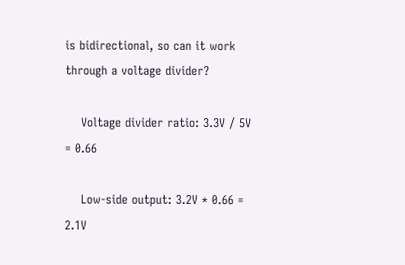is bidirectional, so can it work through a voltage divider?

    Voltage divider ratio: 3.3V / 5V = 0.66

    Low-side output: 3.2V * 0.66 = 2.1V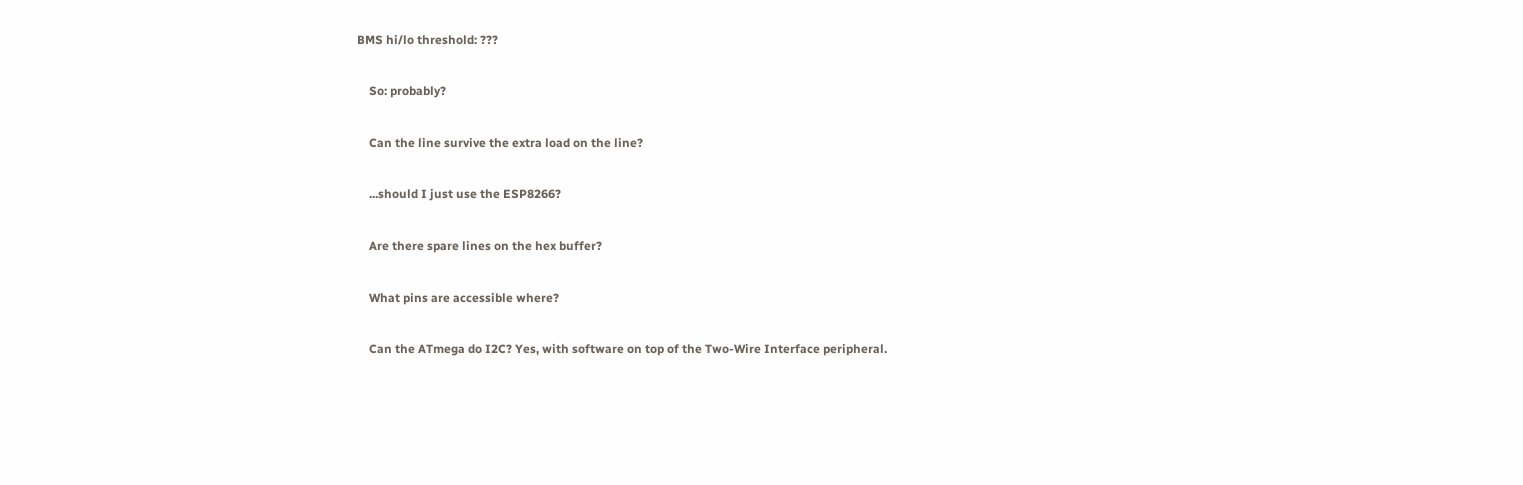BMS hi/lo threshold: ???

    So: probably?

    Can the line survive the extra load on the line?

    ...should I just use the ESP8266?

    Are there spare lines on the hex buffer?

    What pins are accessible where?

    Can the ATmega do I2C? Yes, with software on top of the Two-Wire Interface peripheral.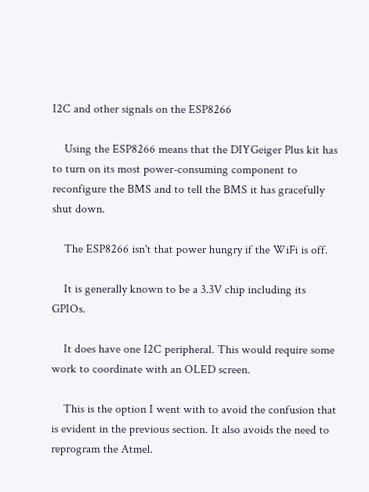I2C and other signals on the ESP8266

    Using the ESP8266 means that the DIYGeiger Plus kit has to turn on its most power-consuming component to reconfigure the BMS and to tell the BMS it has gracefully shut down.

    The ESP8266 isn't that power hungry if the WiFi is off.

    It is generally known to be a 3.3V chip including its GPIOs.

    It does have one I2C peripheral. This would require some work to coordinate with an OLED screen.

    This is the option I went with to avoid the confusion that is evident in the previous section. It also avoids the need to reprogram the Atmel.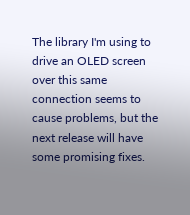The library I'm using to drive an OLED screen over this same connection seems to cause problems, but the next release will have some promising fixes.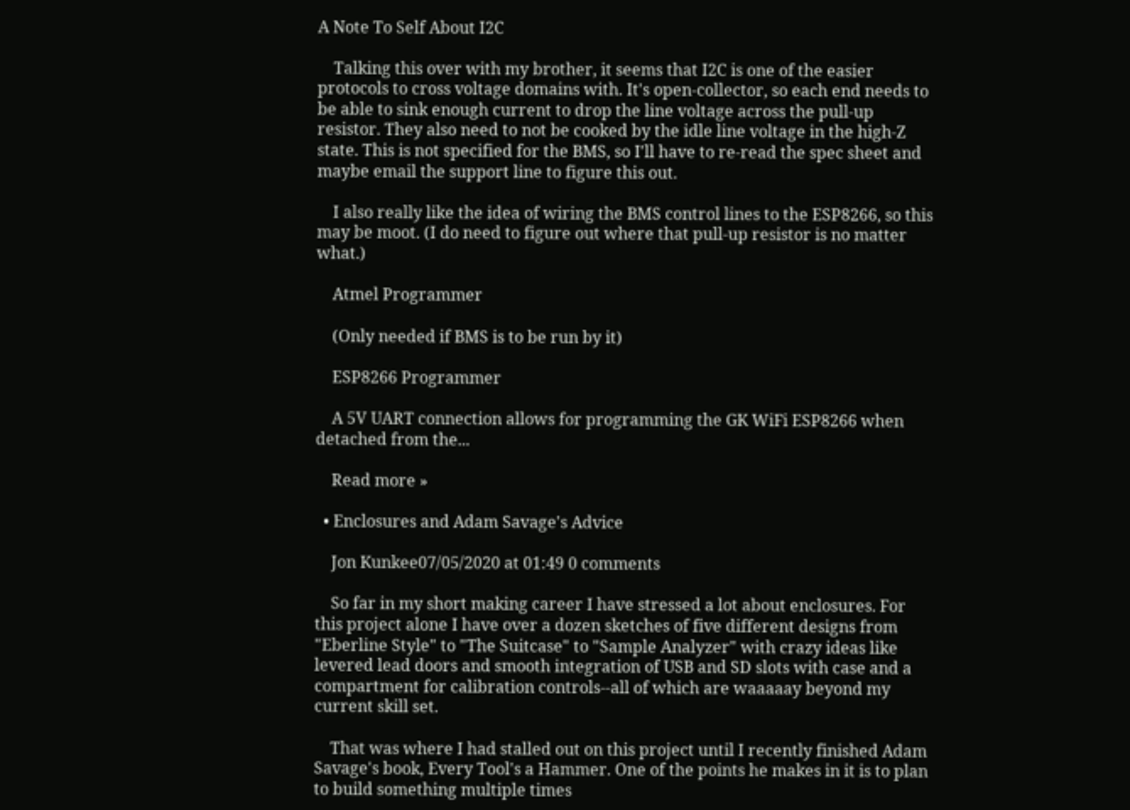A Note To Self About I2C

    Talking this over with my brother, it seems that I2C is one of the easier protocols to cross voltage domains with. It's open-collector, so each end needs to be able to sink enough current to drop the line voltage across the pull-up resistor. They also need to not be cooked by the idle line voltage in the high-Z state. This is not specified for the BMS, so I'll have to re-read the spec sheet and maybe email the support line to figure this out.

    I also really like the idea of wiring the BMS control lines to the ESP8266, so this may be moot. (I do need to figure out where that pull-up resistor is no matter what.)

    Atmel Programmer

    (Only needed if BMS is to be run by it)

    ESP8266 Programmer

    A 5V UART connection allows for programming the GK WiFi ESP8266 when detached from the...

    Read more »

  • Enclosures and Adam Savage's Advice

    Jon Kunkee07/05/2020 at 01:49 0 comments

    So far in my short making career I have stressed a lot about enclosures. For this project alone I have over a dozen sketches of five different designs from "Eberline Style" to "The Suitcase" to "Sample Analyzer" with crazy ideas like levered lead doors and smooth integration of USB and SD slots with case and a compartment for calibration controls--all of which are waaaaay beyond my current skill set.

    That was where I had stalled out on this project until I recently finished Adam Savage's book, Every Tool's a Hammer. One of the points he makes in it is to plan to build something multiple times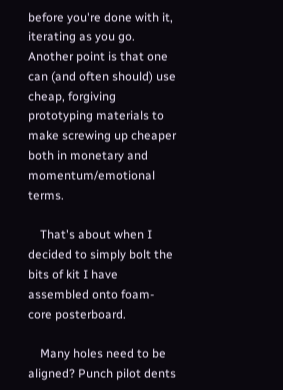before you're done with it, iterating as you go. Another point is that one can (and often should) use cheap, forgiving prototyping materials to make screwing up cheaper both in monetary and momentum/emotional terms.

    That's about when I decided to simply bolt the bits of kit I have assembled onto foam-core posterboard.

    Many holes need to be aligned? Punch pilot dents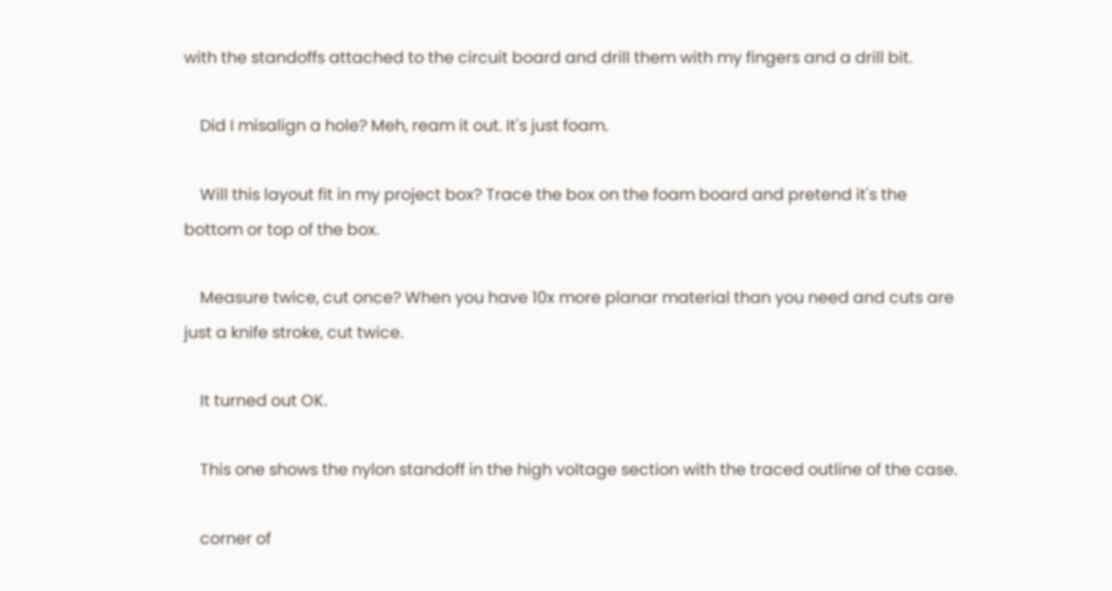with the standoffs attached to the circuit board and drill them with my fingers and a drill bit.

    Did I misalign a hole? Meh, ream it out. It's just foam.

    Will this layout fit in my project box? Trace the box on the foam board and pretend it's the bottom or top of the box.

    Measure twice, cut once? When you have 10x more planar material than you need and cuts are just a knife stroke, cut twice.

    It turned out OK.

    This one shows the nylon standoff in the high voltage section with the traced outline of the case.

    corner of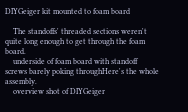DIYGeiger kit mounted to foam board

    The standoffs' threaded sections weren't quite long enough to get through the foam board.
    underside of foam board with standoff screws barely poking throughHere's the whole assembly.
    overview shot of DIYGeiger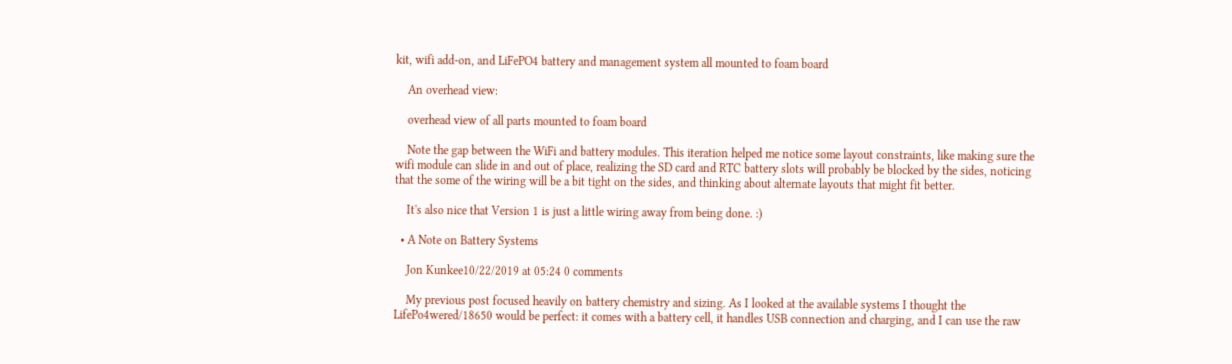kit, wifi add-on, and LiFePO4 battery and management system all mounted to foam board

    An overhead view:

    overhead view of all parts mounted to foam board

    Note the gap between the WiFi and battery modules. This iteration helped me notice some layout constraints, like making sure the wifi module can slide in and out of place, realizing the SD card and RTC battery slots will probably be blocked by the sides, noticing that the some of the wiring will be a bit tight on the sides, and thinking about alternate layouts that might fit better.

    It's also nice that Version 1 is just a little wiring away from being done. :)

  • A Note on Battery Systems

    Jon Kunkee10/22/2019 at 05:24 0 comments

    My previous post focused heavily on battery chemistry and sizing. As I looked at the available systems I thought the LifePo4wered/18650 would be perfect: it comes with a battery cell, it handles USB connection and charging, and I can use the raw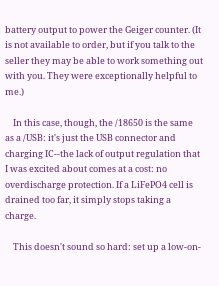battery output to power the Geiger counter. (It is not available to order, but if you talk to the seller they may be able to work something out with you. They were exceptionally helpful to me.)

    In this case, though, the /18650 is the same as a /USB: it's just the USB connector and charging IC--the lack of output regulation that I was excited about comes at a cost: no overdischarge protection. If a LiFePO4 cell is drained too far, it simply stops taking a charge.

    This doesn't sound so hard: set up a low-on-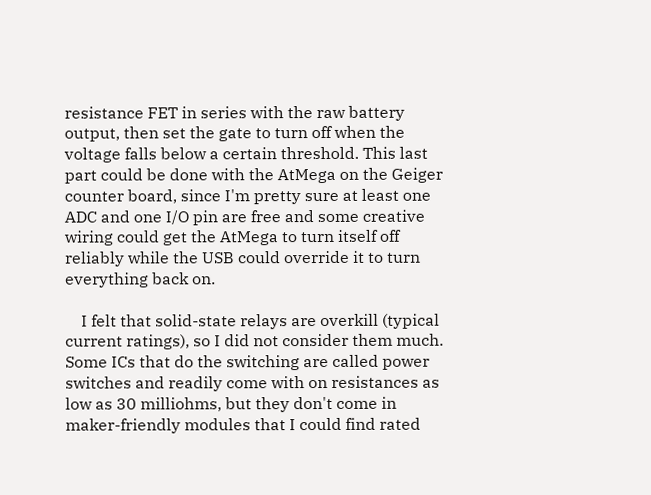resistance FET in series with the raw battery output, then set the gate to turn off when the voltage falls below a certain threshold. This last part could be done with the AtMega on the Geiger counter board, since I'm pretty sure at least one ADC and one I/O pin are free and some creative wiring could get the AtMega to turn itself off reliably while the USB could override it to turn everything back on.

    I felt that solid-state relays are overkill (typical current ratings), so I did not consider them much. Some ICs that do the switching are called power switches and readily come with on resistances as low as 30 milliohms, but they don't come in maker-friendly modules that I could find rated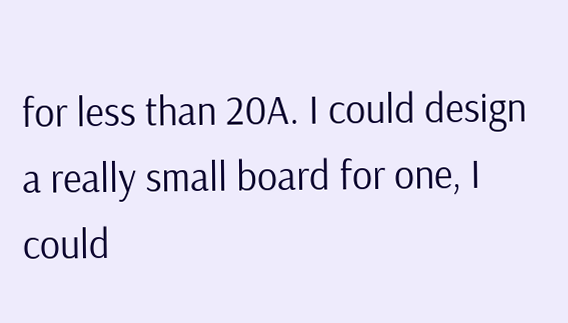for less than 20A. I could design a really small board for one, I could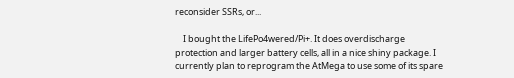reconsider SSRs, or...

    I bought the LifePo4wered/Pi+. It does overdischarge protection and larger battery cells, all in a nice shiny package. I currently plan to reprogram the AtMega to use some of its spare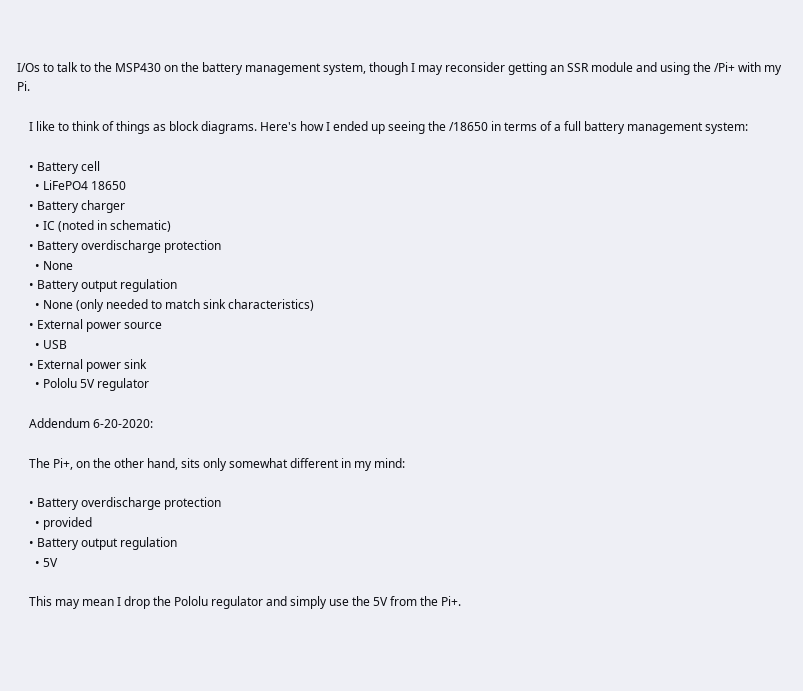I/Os to talk to the MSP430 on the battery management system, though I may reconsider getting an SSR module and using the /Pi+ with my Pi.

    I like to think of things as block diagrams. Here's how I ended up seeing the /18650 in terms of a full battery management system:

    • Battery cell
      • LiFePO4 18650
    • Battery charger
      • IC (noted in schematic)
    • Battery overdischarge protection
      • None
    • Battery output regulation
      • None (only needed to match sink characteristics)
    • External power source
      • USB
    • External power sink
      • Pololu 5V regulator

    Addendum 6-20-2020:

    The Pi+, on the other hand, sits only somewhat different in my mind:

    • Battery overdischarge protection
      • provided
    • Battery output regulation
      • 5V

    This may mean I drop the Pololu regulator and simply use the 5V from the Pi+.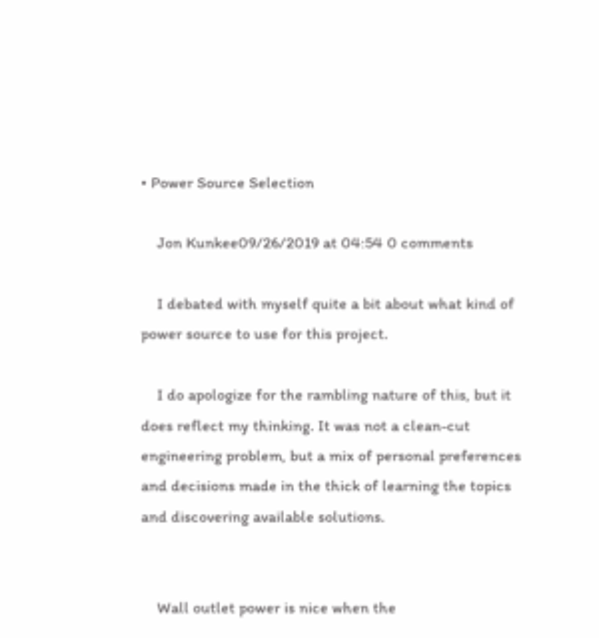• Power Source Selection

    Jon Kunkee09/26/2019 at 04:54 0 comments

    I debated with myself quite a bit about what kind of power source to use for this project.

    I do apologize for the rambling nature of this, but it does reflect my thinking. It was not a clean-cut engineering problem, but a mix of personal preferences and decisions made in the thick of learning the topics and discovering available solutions.


    Wall outlet power is nice when the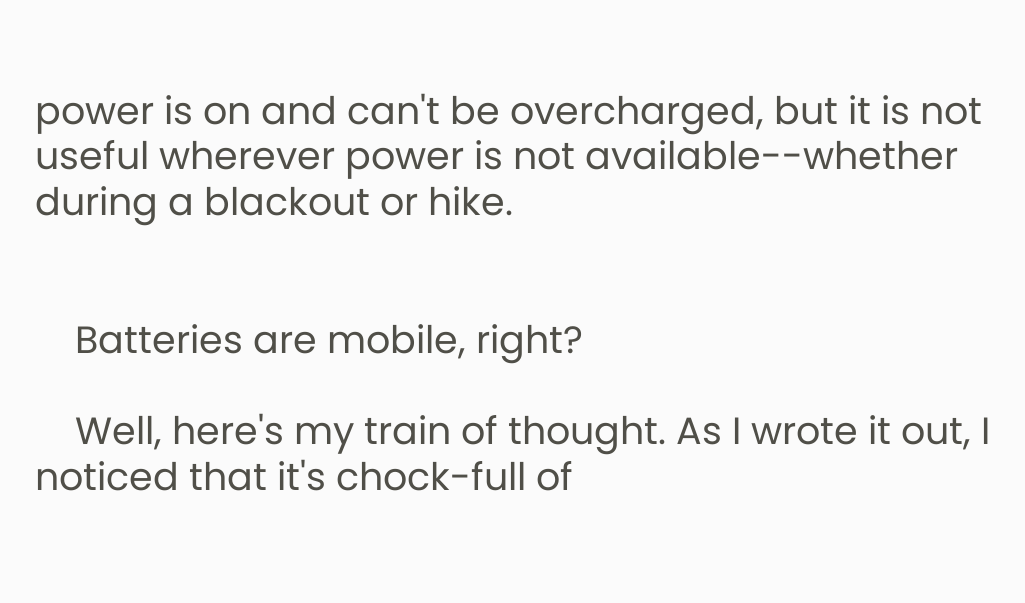power is on and can't be overcharged, but it is not useful wherever power is not available--whether during a blackout or hike.


    Batteries are mobile, right?

    Well, here's my train of thought. As I wrote it out, I noticed that it's chock-full of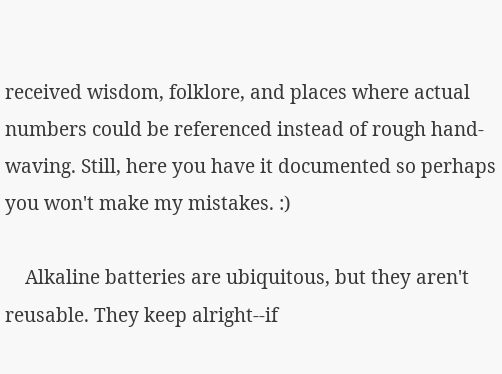received wisdom, folklore, and places where actual numbers could be referenced instead of rough hand-waving. Still, here you have it documented so perhaps you won't make my mistakes. :)

    Alkaline batteries are ubiquitous, but they aren't reusable. They keep alright--if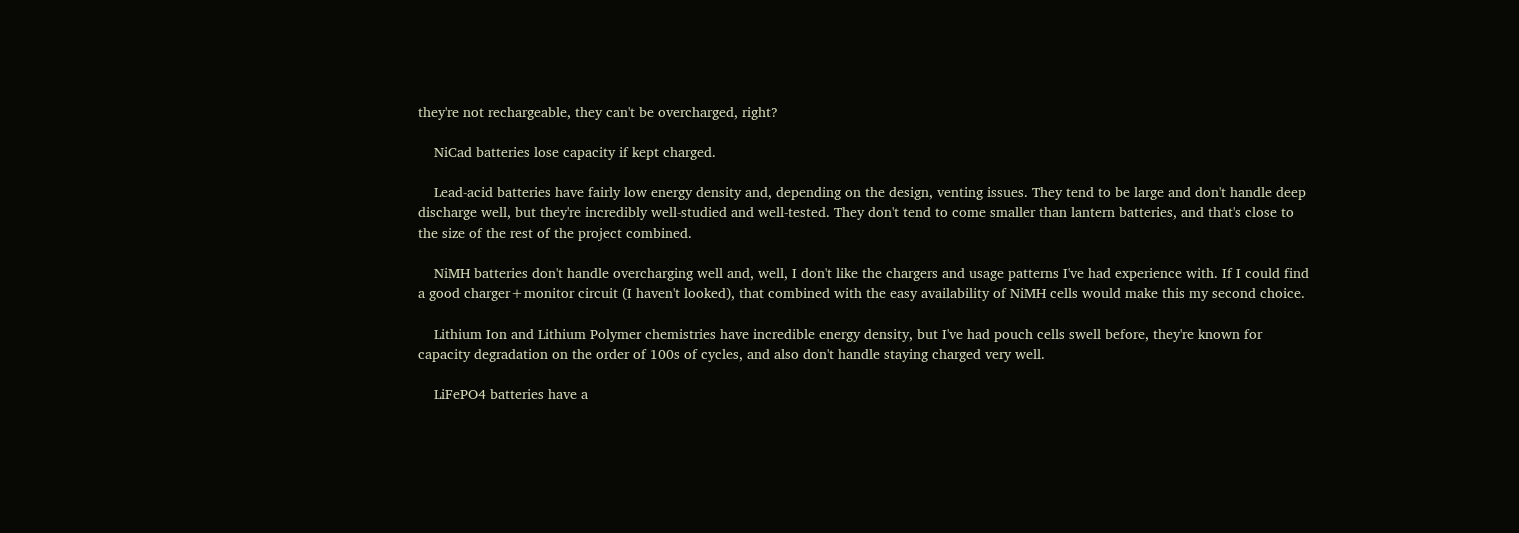they're not rechargeable, they can't be overcharged, right?

    NiCad batteries lose capacity if kept charged.

    Lead-acid batteries have fairly low energy density and, depending on the design, venting issues. They tend to be large and don't handle deep discharge well, but they're incredibly well-studied and well-tested. They don't tend to come smaller than lantern batteries, and that's close to the size of the rest of the project combined.

    NiMH batteries don't handle overcharging well and, well, I don't like the chargers and usage patterns I've had experience with. If I could find a good charger+monitor circuit (I haven't looked), that combined with the easy availability of NiMH cells would make this my second choice.

    Lithium Ion and Lithium Polymer chemistries have incredible energy density, but I've had pouch cells swell before, they're known for capacity degradation on the order of 100s of cycles, and also don't handle staying charged very well.

    LiFePO4 batteries have a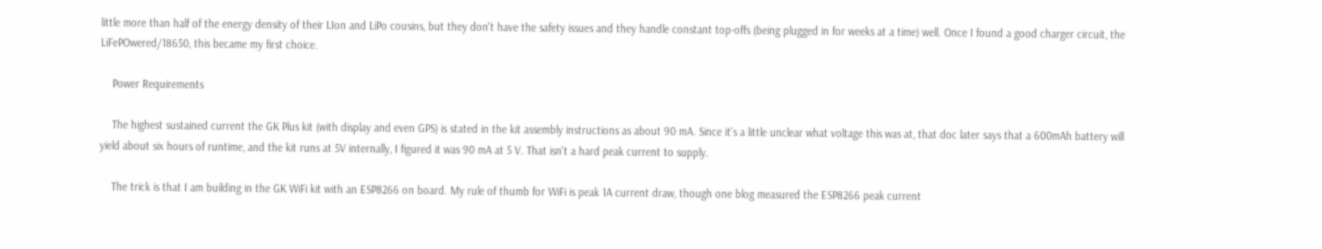little more than half of the energy density of their LIon and LiPo cousins, but they don't have the safety issues and they handle constant top-offs (being plugged in for weeks at a time) well. Once I found a good charger circuit, the LiFePOwered/18650, this became my first choice.

    Power Requirements

    The highest sustained current the GK Plus kit (with display and even GPS) is stated in the kit assembly instructions as about 90 mA. Since it's a little unclear what voltage this was at, that doc later says that a 600mAh battery will yield about six hours of runtime, and the kit runs at 5V internally, I figured it was 90 mA at 5 V. That isn't a hard peak current to supply.

    The trick is that I am building in the GK WiFi kit with an ESP8266 on board. My rule of thumb for WiFi is peak 1A current draw, though one blog measured the ESP8266 peak current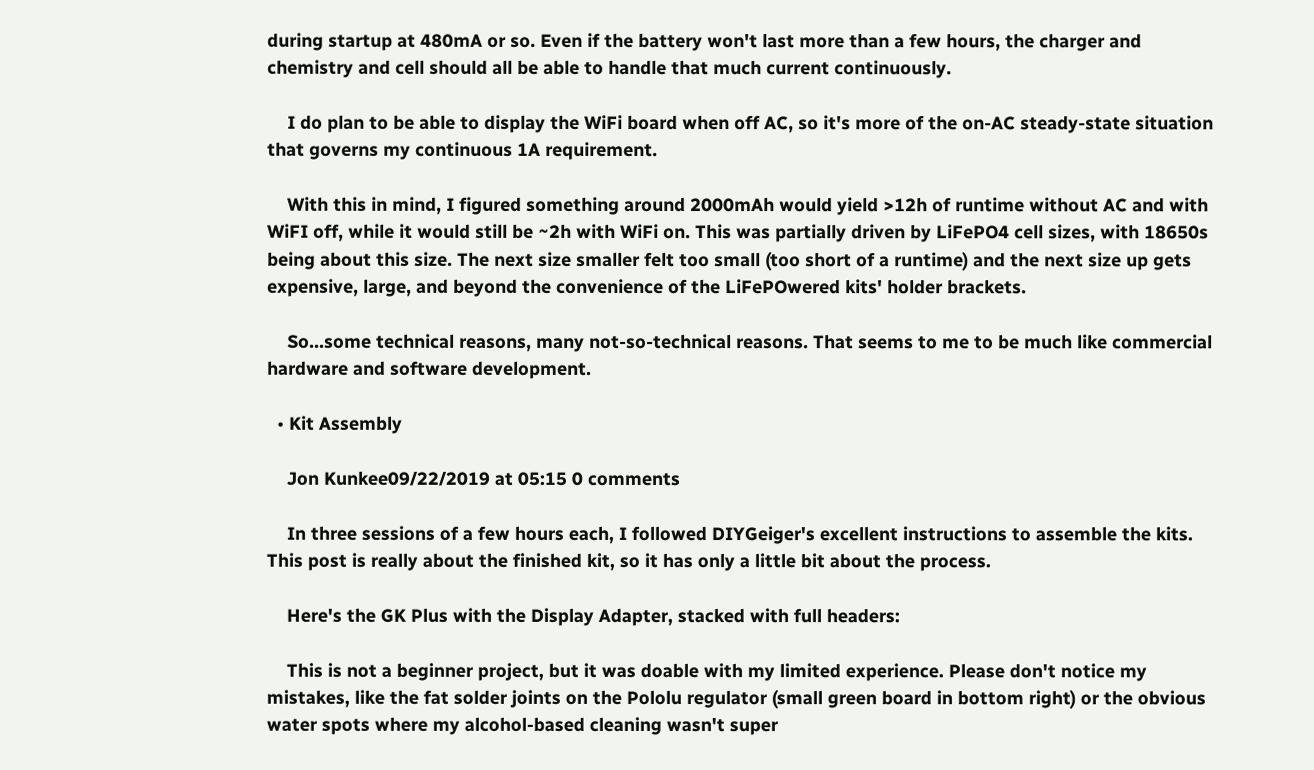during startup at 480mA or so. Even if the battery won't last more than a few hours, the charger and chemistry and cell should all be able to handle that much current continuously.

    I do plan to be able to display the WiFi board when off AC, so it's more of the on-AC steady-state situation that governs my continuous 1A requirement.

    With this in mind, I figured something around 2000mAh would yield >12h of runtime without AC and with WiFI off, while it would still be ~2h with WiFi on. This was partially driven by LiFePO4 cell sizes, with 18650s being about this size. The next size smaller felt too small (too short of a runtime) and the next size up gets expensive, large, and beyond the convenience of the LiFePOwered kits' holder brackets.

    So...some technical reasons, many not-so-technical reasons. That seems to me to be much like commercial hardware and software development.

  • Kit Assembly

    Jon Kunkee09/22/2019 at 05:15 0 comments

    In three sessions of a few hours each, I followed DIYGeiger's excellent instructions to assemble the kits. This post is really about the finished kit, so it has only a little bit about the process.

    Here's the GK Plus with the Display Adapter, stacked with full headers:

    This is not a beginner project, but it was doable with my limited experience. Please don't notice my mistakes, like the fat solder joints on the Pololu regulator (small green board in bottom right) or the obvious water spots where my alcohol-based cleaning wasn't super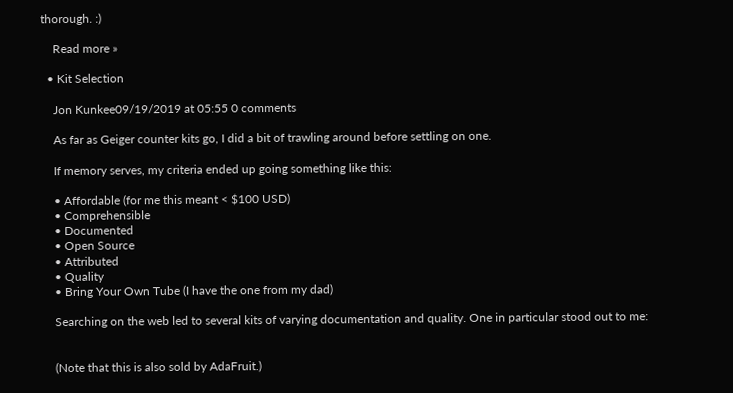thorough. :)

    Read more »

  • Kit Selection

    Jon Kunkee09/19/2019 at 05:55 0 comments

    As far as Geiger counter kits go, I did a bit of trawling around before settling on one.

    If memory serves, my criteria ended up going something like this:

    • Affordable (for me this meant < $100 USD)
    • Comprehensible
    • Documented
    • Open Source
    • Attributed
    • Quality
    • Bring Your Own Tube (I have the one from my dad)

    Searching on the web led to several kits of varying documentation and quality. One in particular stood out to me:


    (Note that this is also sold by AdaFruit.)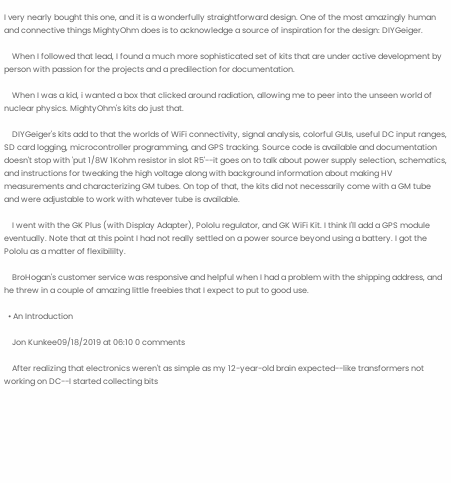I very nearly bought this one, and it is a wonderfully straightforward design. One of the most amazingly human and connective things MightyOhm does is to acknowledge a source of inspiration for the design: DIYGeiger.

    When I followed that lead, I found a much more sophisticated set of kits that are under active development by person with passion for the projects and a predilection for documentation.

    When I was a kid, i wanted a box that clicked around radiation, allowing me to peer into the unseen world of nuclear physics. MightyOhm's kits do just that.

    DIYGeiger's kits add to that the worlds of WiFi connectivity, signal analysis, colorful GUIs, useful DC input ranges, SD card logging, microcontroller programming, and GPS tracking. Source code is available and documentation doesn't stop with 'put 1/8W 1Kohm resistor in slot R5'--it goes on to talk about power supply selection, schematics, and instructions for tweaking the high voltage along with background information about making HV measurements and characterizing GM tubes. On top of that, the kits did not necessarily come with a GM tube and were adjustable to work with whatever tube is available.

    I went with the GK Plus (with Display Adapter), Pololu regulator, and GK WiFi Kit. I think I'll add a GPS module eventually. Note that at this point I had not really settled on a power source beyond using a battery. I got the Pololu as a matter of flexibililty.

    BroHogan's customer service was responsive and helpful when I had a problem with the shipping address, and he threw in a couple of amazing little freebies that I expect to put to good use.

  • An Introduction

    Jon Kunkee09/18/2019 at 06:10 0 comments

    After realizing that electronics weren't as simple as my 12-year-old brain expected--like transformers not working on DC--I started collecting bits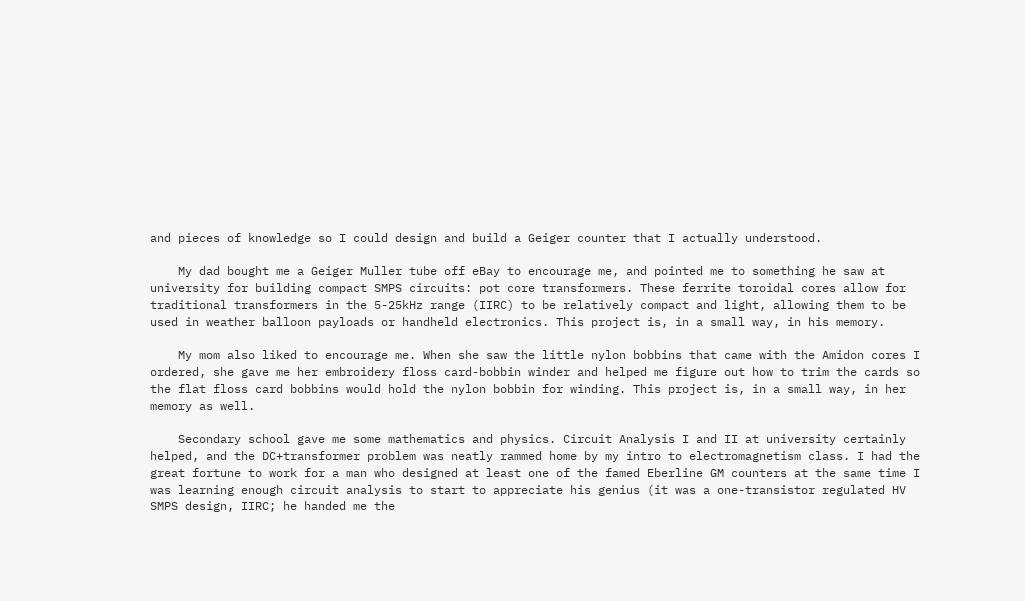and pieces of knowledge so I could design and build a Geiger counter that I actually understood.

    My dad bought me a Geiger Muller tube off eBay to encourage me, and pointed me to something he saw at university for building compact SMPS circuits: pot core transformers. These ferrite toroidal cores allow for traditional transformers in the 5-25kHz range (IIRC) to be relatively compact and light, allowing them to be used in weather balloon payloads or handheld electronics. This project is, in a small way, in his memory.

    My mom also liked to encourage me. When she saw the little nylon bobbins that came with the Amidon cores I ordered, she gave me her embroidery floss card-bobbin winder and helped me figure out how to trim the cards so the flat floss card bobbins would hold the nylon bobbin for winding. This project is, in a small way, in her memory as well.

    Secondary school gave me some mathematics and physics. Circuit Analysis I and II at university certainly helped, and the DC+transformer problem was neatly rammed home by my intro to electromagnetism class. I had the great fortune to work for a man who designed at least one of the famed Eberline GM counters at the same time I was learning enough circuit analysis to start to appreciate his genius (it was a one-transistor regulated HV SMPS design, IIRC; he handed me the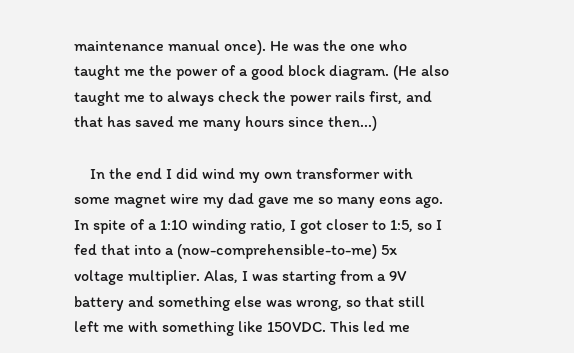maintenance manual once). He was the one who taught me the power of a good block diagram. (He also taught me to always check the power rails first, and that has saved me many hours since then...)

    In the end I did wind my own transformer with some magnet wire my dad gave me so many eons ago. In spite of a 1:10 winding ratio, I got closer to 1:5, so I fed that into a (now-comprehensible-to-me) 5x voltage multiplier. Alas, I was starting from a 9V battery and something else was wrong, so that still left me with something like 150VDC. This led me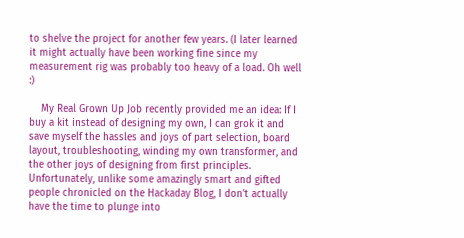to shelve the project for another few years. (I later learned it might actually have been working fine since my measurement rig was probably too heavy of a load. Oh well :)

    My Real Grown Up Job recently provided me an idea: If I buy a kit instead of designing my own, I can grok it and save myself the hassles and joys of part selection, board layout, troubleshooting, winding my own transformer, and the other joys of designing from first principles. Unfortunately, unlike some amazingly smart and gifted people chronicled on the Hackaday Blog, I don't actually have the time to plunge into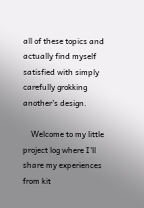all of these topics and actually find myself satisfied with simply carefully grokking another's design.

    Welcome to my little project log where I'll share my experiences from kit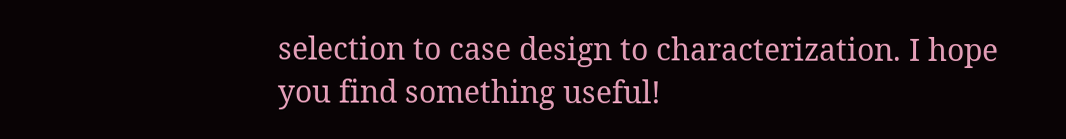selection to case design to characterization. I hope you find something useful!